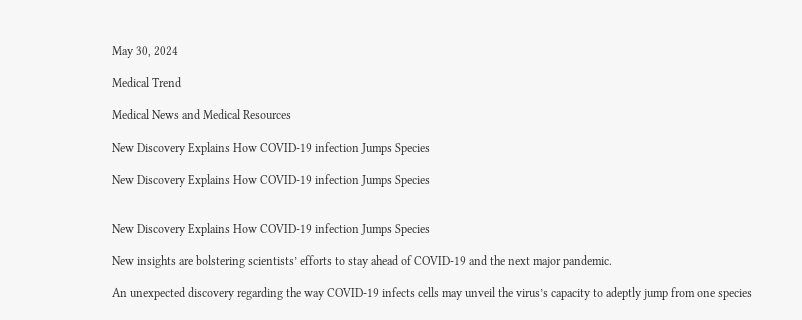May 30, 2024

Medical Trend

Medical News and Medical Resources

New Discovery Explains How COVID-19 infection Jumps Species

New Discovery Explains How COVID-19 infection Jumps Species


New Discovery Explains How COVID-19 infection Jumps Species

New insights are bolstering scientists’ efforts to stay ahead of COVID-19 and the next major pandemic.

An unexpected discovery regarding the way COVID-19 infects cells may unveil the virus’s capacity to adeptly jump from one species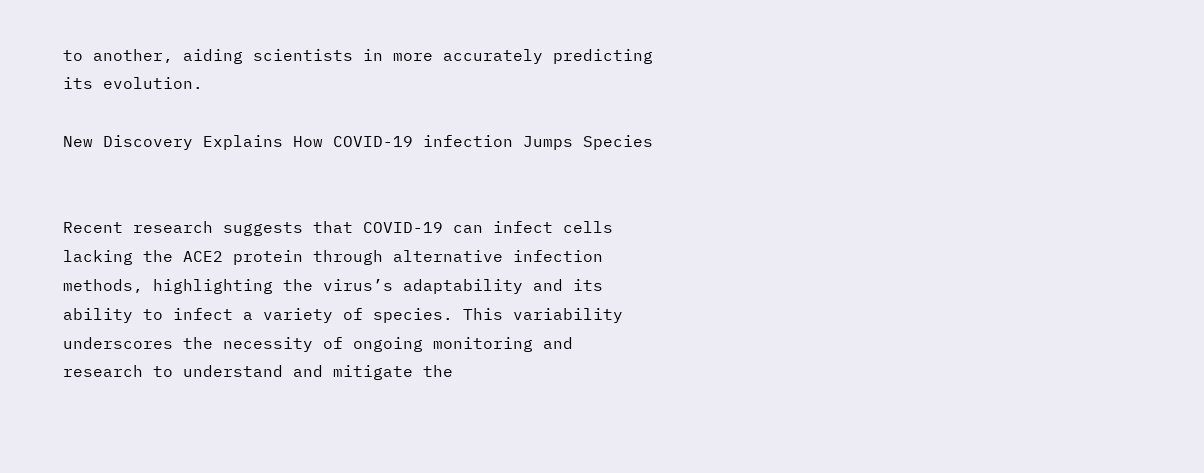to another, aiding scientists in more accurately predicting its evolution.

New Discovery Explains How COVID-19 infection Jumps Species


Recent research suggests that COVID-19 can infect cells lacking the ACE2 protein through alternative infection methods, highlighting the virus’s adaptability and its ability to infect a variety of species. This variability underscores the necessity of ongoing monitoring and research to understand and mitigate the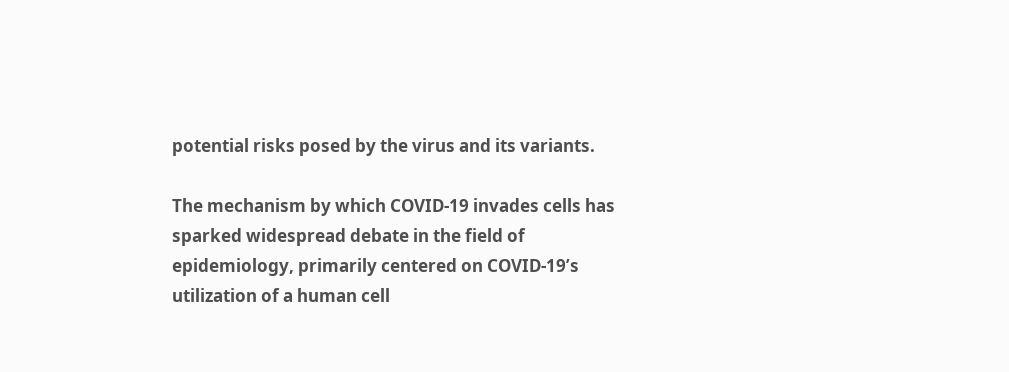potential risks posed by the virus and its variants.

The mechanism by which COVID-19 invades cells has sparked widespread debate in the field of epidemiology, primarily centered on COVID-19’s utilization of a human cell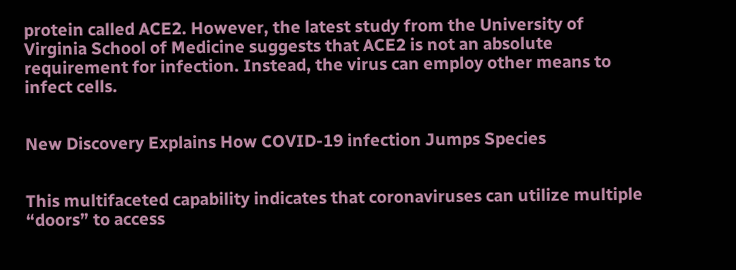protein called ACE2. However, the latest study from the University of Virginia School of Medicine suggests that ACE2 is not an absolute requirement for infection. Instead, the virus can employ other means to infect cells.


New Discovery Explains How COVID-19 infection Jumps Species


This multifaceted capability indicates that coronaviruses can utilize multiple “doors” to access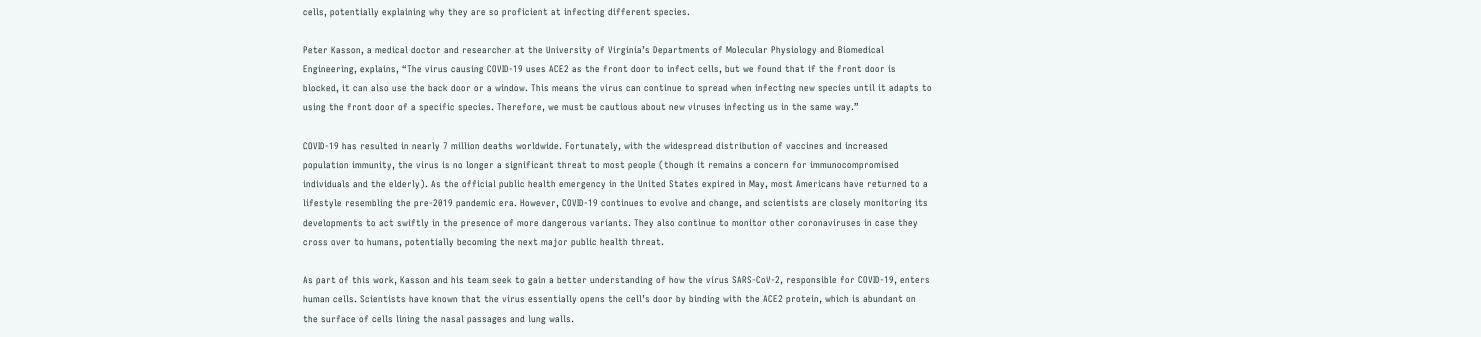cells, potentially explaining why they are so proficient at infecting different species.

Peter Kasson, a medical doctor and researcher at the University of Virginia’s Departments of Molecular Physiology and Biomedical Engineering, explains, “The virus causing COVID-19 uses ACE2 as the front door to infect cells, but we found that if the front door is blocked, it can also use the back door or a window. This means the virus can continue to spread when infecting new species until it adapts to using the front door of a specific species. Therefore, we must be cautious about new viruses infecting us in the same way.”

COVID-19 has resulted in nearly 7 million deaths worldwide. Fortunately, with the widespread distribution of vaccines and increased population immunity, the virus is no longer a significant threat to most people (though it remains a concern for immunocompromised individuals and the elderly). As the official public health emergency in the United States expired in May, most Americans have returned to a lifestyle resembling the pre-2019 pandemic era. However, COVID-19 continues to evolve and change, and scientists are closely monitoring its developments to act swiftly in the presence of more dangerous variants. They also continue to monitor other coronaviruses in case they cross over to humans, potentially becoming the next major public health threat.

As part of this work, Kasson and his team seek to gain a better understanding of how the virus SARS-CoV-2, responsible for COVID-19, enters human cells. Scientists have known that the virus essentially opens the cell’s door by binding with the ACE2 protein, which is abundant on the surface of cells lining the nasal passages and lung walls.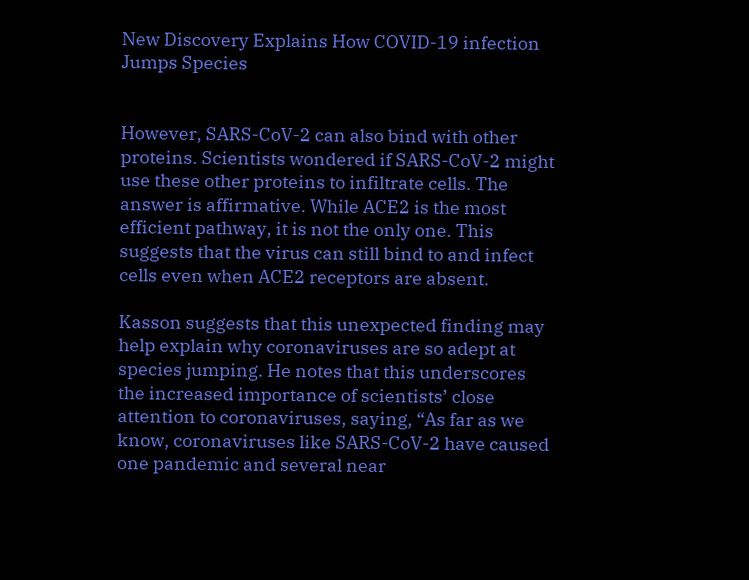New Discovery Explains How COVID-19 infection Jumps Species


However, SARS-CoV-2 can also bind with other proteins. Scientists wondered if SARS-CoV-2 might use these other proteins to infiltrate cells. The answer is affirmative. While ACE2 is the most efficient pathway, it is not the only one. This suggests that the virus can still bind to and infect cells even when ACE2 receptors are absent.

Kasson suggests that this unexpected finding may help explain why coronaviruses are so adept at species jumping. He notes that this underscores the increased importance of scientists’ close attention to coronaviruses, saying, “As far as we know, coronaviruses like SARS-CoV-2 have caused one pandemic and several near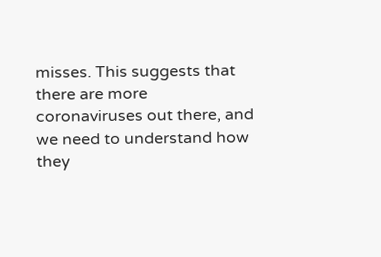misses. This suggests that there are more coronaviruses out there, and we need to understand how they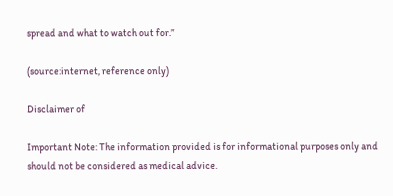spread and what to watch out for.”

(source:internet, reference only)

Disclaimer of

Important Note: The information provided is for informational purposes only and should not be considered as medical advice.